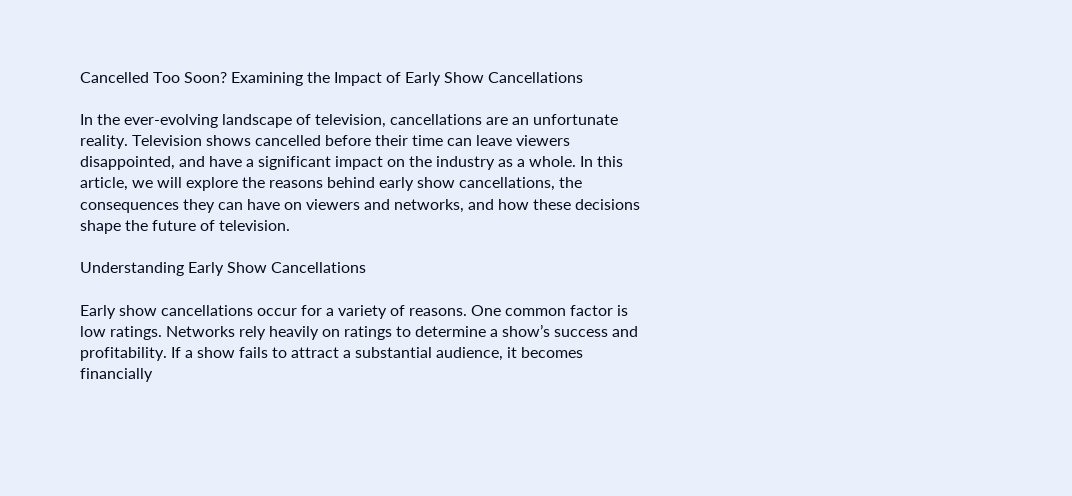Cancelled Too Soon? Examining the Impact of Early Show Cancellations

In the ever-evolving landscape of television, cancellations are an unfortunate reality. Television shows cancelled before their time can leave viewers disappointed, and have a significant impact on the industry as a whole. In this article, we will explore the reasons behind early show cancellations, the consequences they can have on viewers and networks, and how these decisions shape the future of television.

Understanding Early Show Cancellations

Early show cancellations occur for a variety of reasons. One common factor is low ratings. Networks rely heavily on ratings to determine a show’s success and profitability. If a show fails to attract a substantial audience, it becomes financially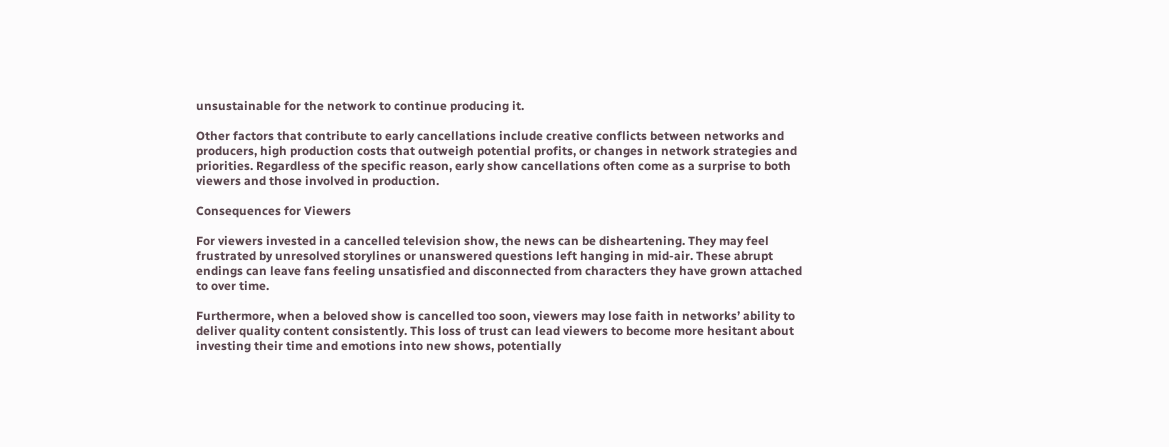unsustainable for the network to continue producing it.

Other factors that contribute to early cancellations include creative conflicts between networks and producers, high production costs that outweigh potential profits, or changes in network strategies and priorities. Regardless of the specific reason, early show cancellations often come as a surprise to both viewers and those involved in production.

Consequences for Viewers

For viewers invested in a cancelled television show, the news can be disheartening. They may feel frustrated by unresolved storylines or unanswered questions left hanging in mid-air. These abrupt endings can leave fans feeling unsatisfied and disconnected from characters they have grown attached to over time.

Furthermore, when a beloved show is cancelled too soon, viewers may lose faith in networks’ ability to deliver quality content consistently. This loss of trust can lead viewers to become more hesitant about investing their time and emotions into new shows, potentially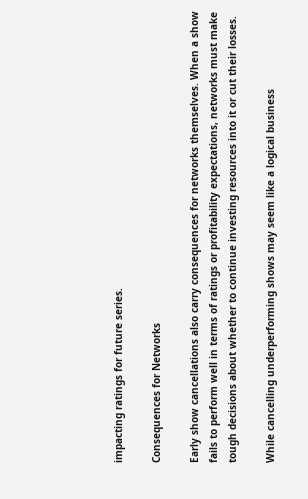impacting ratings for future series.

Consequences for Networks

Early show cancellations also carry consequences for networks themselves. When a show fails to perform well in terms of ratings or profitability expectations, networks must make tough decisions about whether to continue investing resources into it or cut their losses.

While cancelling underperforming shows may seem like a logical business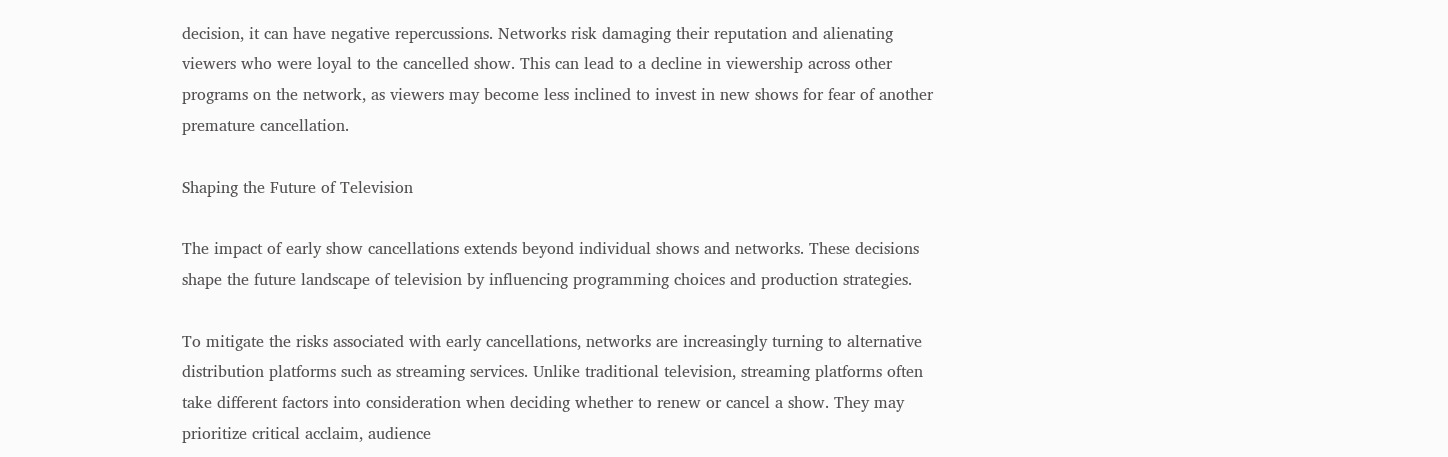decision, it can have negative repercussions. Networks risk damaging their reputation and alienating viewers who were loyal to the cancelled show. This can lead to a decline in viewership across other programs on the network, as viewers may become less inclined to invest in new shows for fear of another premature cancellation.

Shaping the Future of Television

The impact of early show cancellations extends beyond individual shows and networks. These decisions shape the future landscape of television by influencing programming choices and production strategies.

To mitigate the risks associated with early cancellations, networks are increasingly turning to alternative distribution platforms such as streaming services. Unlike traditional television, streaming platforms often take different factors into consideration when deciding whether to renew or cancel a show. They may prioritize critical acclaim, audience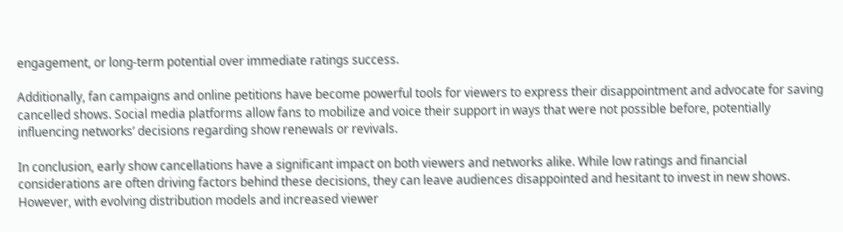engagement, or long-term potential over immediate ratings success.

Additionally, fan campaigns and online petitions have become powerful tools for viewers to express their disappointment and advocate for saving cancelled shows. Social media platforms allow fans to mobilize and voice their support in ways that were not possible before, potentially influencing networks’ decisions regarding show renewals or revivals.

In conclusion, early show cancellations have a significant impact on both viewers and networks alike. While low ratings and financial considerations are often driving factors behind these decisions, they can leave audiences disappointed and hesitant to invest in new shows. However, with evolving distribution models and increased viewer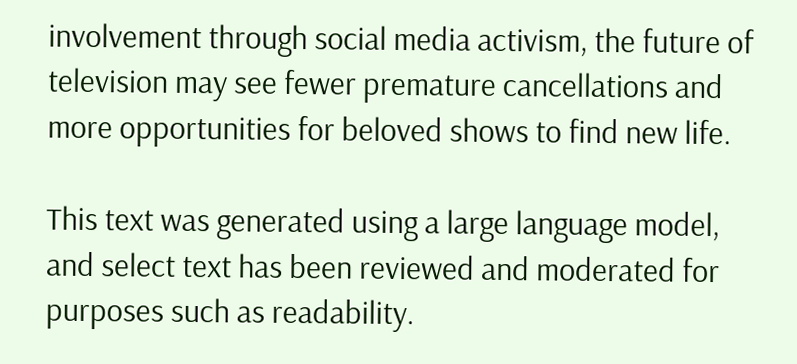involvement through social media activism, the future of television may see fewer premature cancellations and more opportunities for beloved shows to find new life.

This text was generated using a large language model, and select text has been reviewed and moderated for purposes such as readability.